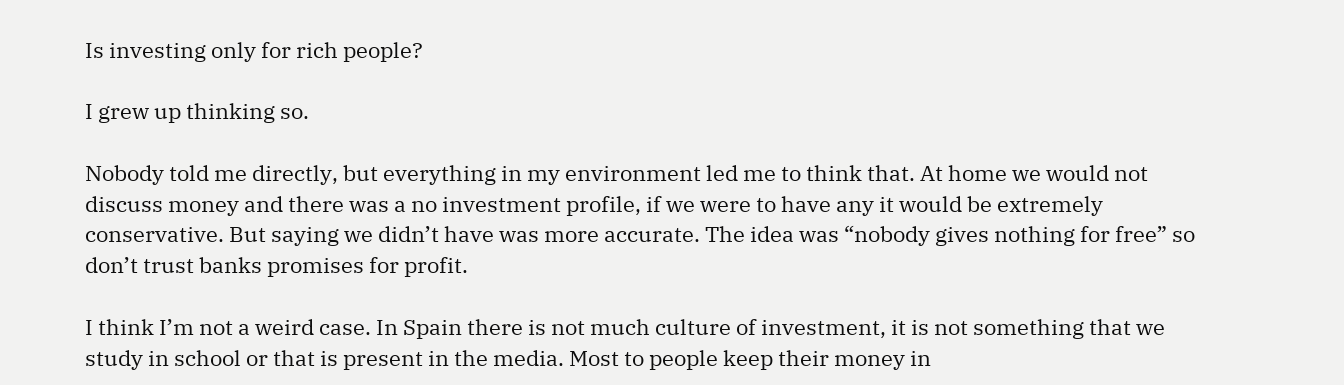Is investing only for rich people?

I grew up thinking so.

Nobody told me directly, but everything in my environment led me to think that. At home we would not discuss money and there was a no investment profile, if we were to have any it would be extremely conservative. But saying we didn’t have was more accurate. The idea was “nobody gives nothing for free” so don’t trust banks promises for profit.

I think I’m not a weird case. In Spain there is not much culture of investment, it is not something that we study in school or that is present in the media. Most to people keep their money in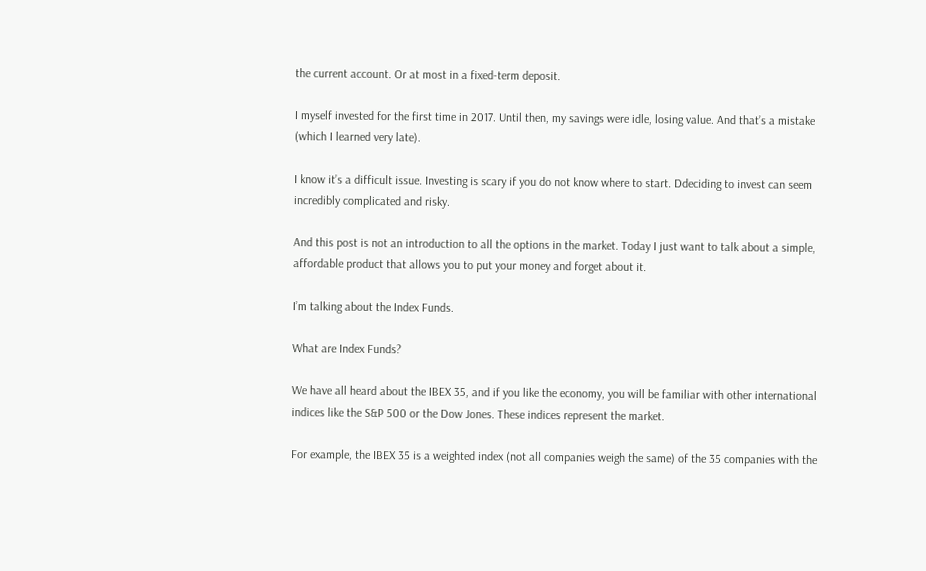the current account. Or at most in a fixed-term deposit.

I myself invested for the first time in 2017. Until then, my savings were idle, losing value. And that’s a mistake (which I learned very late).

I know it’s a difficult issue. Investing is scary if you do not know where to start. Ddeciding to invest can seem incredibly complicated and risky.

And this post is not an introduction to all the options in the market. Today I just want to talk about a simple, affordable product that allows you to put your money and forget about it.

I’m talking about the Index Funds.

What are Index Funds?

We have all heard about the IBEX 35, and if you like the economy, you will be familiar with other international indices like the S&P 500 or the Dow Jones. These indices represent the market.

For example, the IBEX 35 is a weighted index (not all companies weigh the same) of the 35 companies with the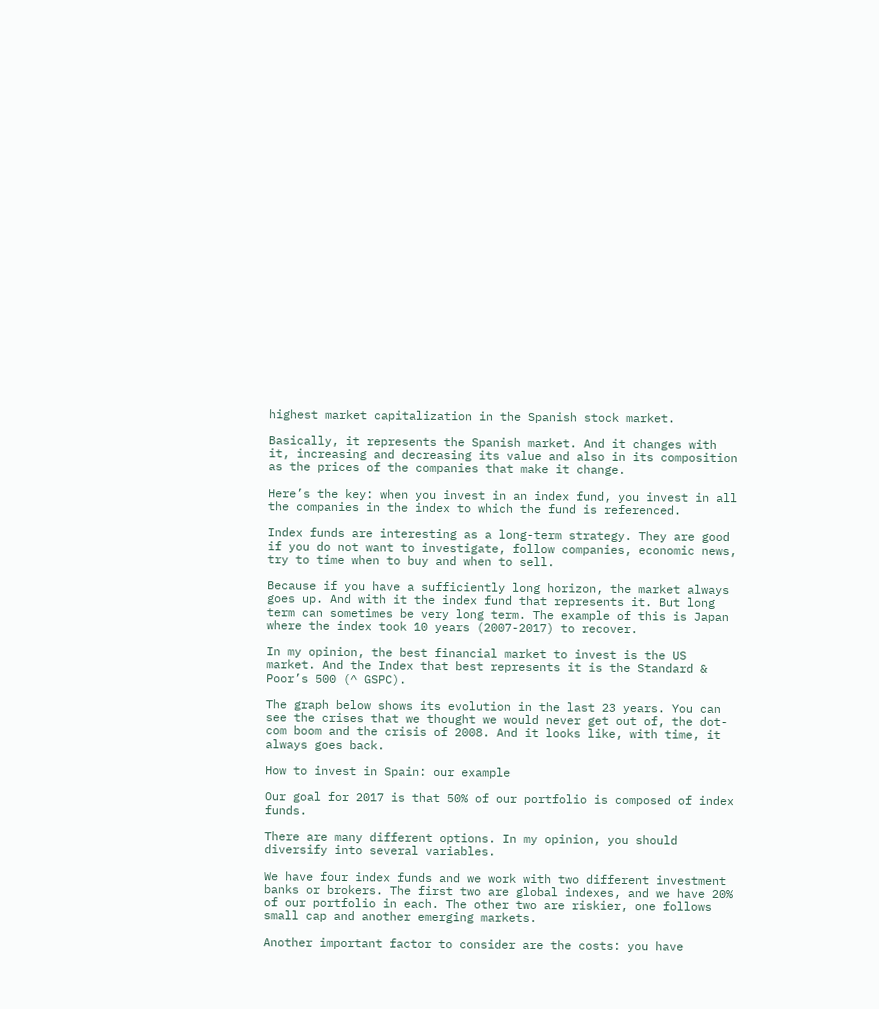highest market capitalization in the Spanish stock market.

Basically, it represents the Spanish market. And it changes with it, increasing and decreasing its value and also in its composition as the prices of the companies that make it change.

Here’s the key: when you invest in an index fund, you invest in all the companies in the index to which the fund is referenced.

Index funds are interesting as a long-term strategy. They are good if you do not want to investigate, follow companies, economic news, try to time when to buy and when to sell.

Because if you have a sufficiently long horizon, the market always goes up. And with it the index fund that represents it. But long term can sometimes be very long term. The example of this is Japan where the index took 10 years (2007-2017) to recover.

In my opinion, the best financial market to invest is the US market. And the Index that best represents it is the Standard & Poor’s 500 (^ GSPC).

The graph below shows its evolution in the last 23 years. You can see the crises that we thought we would never get out of, the dot-com boom and the crisis of 2008. And it looks like, with time, it always goes back.

How to invest in Spain: our example

Our goal for 2017 is that 50% of our portfolio is composed of index funds.

There are many different options. In my opinion, you should diversify into several variables.

We have four index funds and we work with two different investment banks or brokers. The first two are global indexes, and we have 20% of our portfolio in each. The other two are riskier, one follows small cap and another emerging markets.

Another important factor to consider are the costs: you have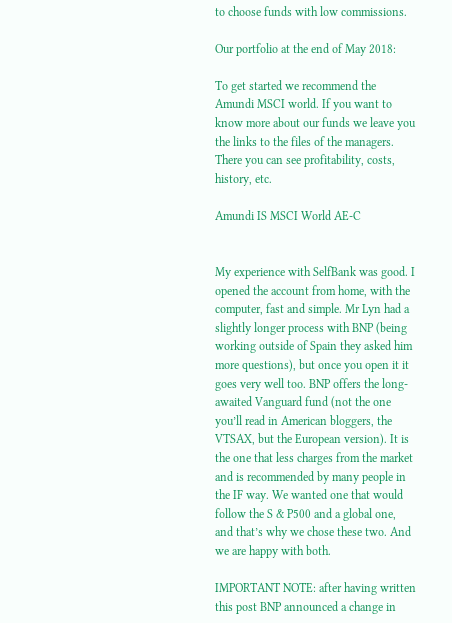to choose funds with low commissions.

Our portfolio at the end of May 2018:

To get started we recommend the Amundi MSCI world. If you want to know more about our funds we leave you the links to the files of the managers. There you can see profitability, costs, history, etc.

Amundi IS MSCI World AE-C


My experience with SelfBank was good. I opened the account from home, with the computer, fast and simple. Mr Lyn had a slightly longer process with BNP (being working outside of Spain they asked him more questions), but once you open it it goes very well too. BNP offers the long-awaited Vanguard fund (not the one you’ll read in American bloggers, the VTSAX, but the European version). It is the one that less charges from the market and is recommended by many people in the IF way. We wanted one that would follow the S & P500 and a global one, and that’s why we chose these two. And we are happy with both.

IMPORTANT NOTE: after having written this post BNP announced a change in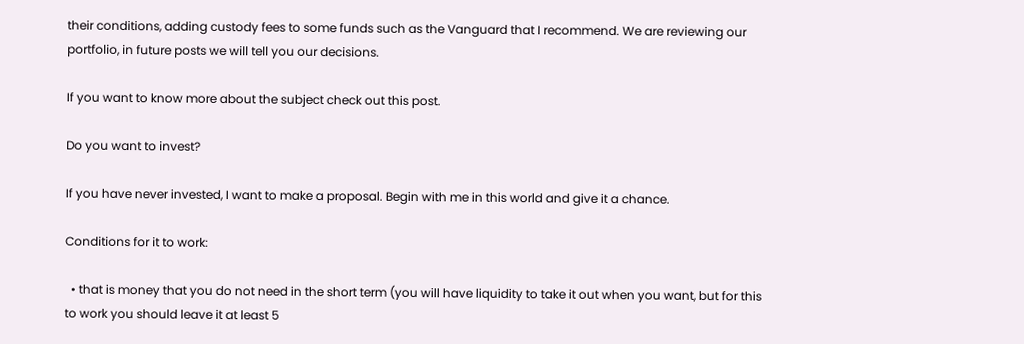their conditions, adding custody fees to some funds such as the Vanguard that I recommend. We are reviewing our portfolio, in future posts we will tell you our decisions.

If you want to know more about the subject check out this post.

Do you want to invest?

If you have never invested, I want to make a proposal. Begin with me in this world and give it a chance.

Conditions for it to work:

  • that is money that you do not need in the short term (you will have liquidity to take it out when you want, but for this to work you should leave it at least 5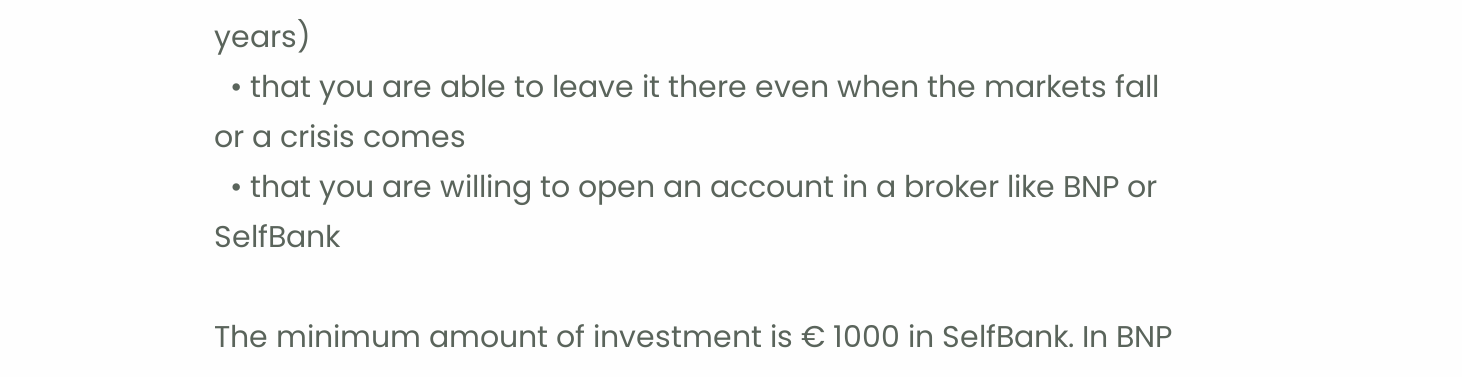years)
  • that you are able to leave it there even when the markets fall or a crisis comes
  • that you are willing to open an account in a broker like BNP or SelfBank

The minimum amount of investment is € 1000 in SelfBank. In BNP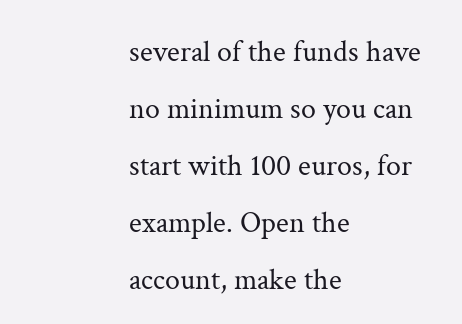several of the funds have no minimum so you can start with 100 euros, for example. Open the account, make the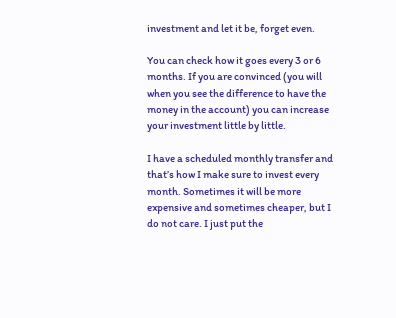investment and let it be, forget even.

You can check how it goes every 3 or 6 months. If you are convinced (you will when you see the difference to have the money in the account) you can increase your investment little by little.

I have a scheduled monthly transfer and that’s how I make sure to invest every month. Sometimes it will be more expensive and sometimes cheaper, but I do not care. I just put the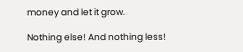money and let it grow.

Nothing else! And nothing less!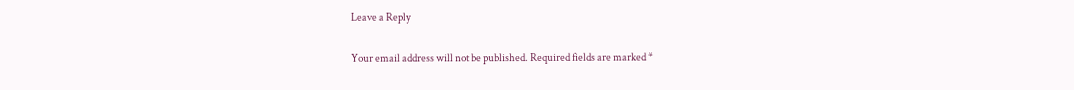Leave a Reply

Your email address will not be published. Required fields are marked *